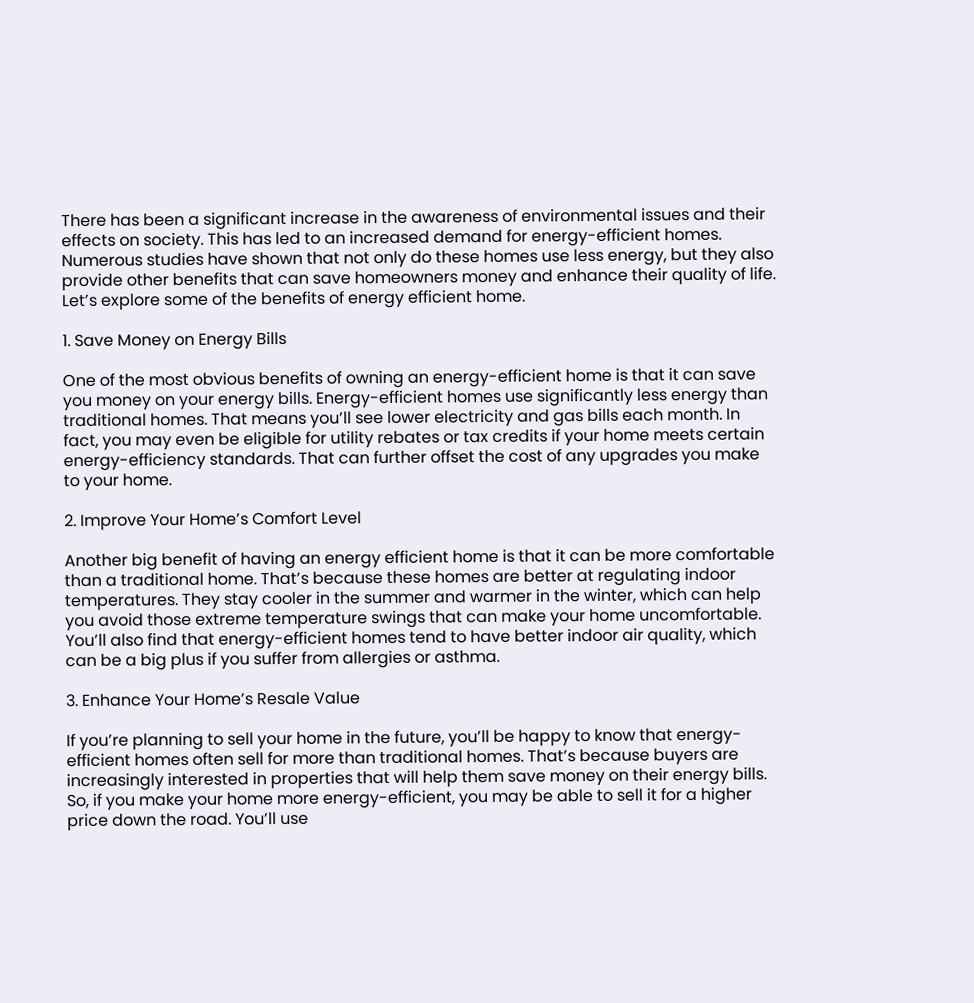There has been a significant increase in the awareness of environmental issues and their effects on society. This has led to an increased demand for energy-efficient homes. Numerous studies have shown that not only do these homes use less energy, but they also provide other benefits that can save homeowners money and enhance their quality of life. Let’s explore some of the benefits of energy efficient home.

1. Save Money on Energy Bills

One of the most obvious benefits of owning an energy-efficient home is that it can save you money on your energy bills. Energy-efficient homes use significantly less energy than traditional homes. That means you’ll see lower electricity and gas bills each month. In fact, you may even be eligible for utility rebates or tax credits if your home meets certain energy-efficiency standards. That can further offset the cost of any upgrades you make to your home.

2. Improve Your Home’s Comfort Level

Another big benefit of having an energy efficient home is that it can be more comfortable than a traditional home. That’s because these homes are better at regulating indoor temperatures. They stay cooler in the summer and warmer in the winter, which can help you avoid those extreme temperature swings that can make your home uncomfortable. You’ll also find that energy-efficient homes tend to have better indoor air quality, which can be a big plus if you suffer from allergies or asthma.

3. Enhance Your Home’s Resale Value

If you’re planning to sell your home in the future, you’ll be happy to know that energy-efficient homes often sell for more than traditional homes. That’s because buyers are increasingly interested in properties that will help them save money on their energy bills. So, if you make your home more energy-efficient, you may be able to sell it for a higher price down the road. You’ll use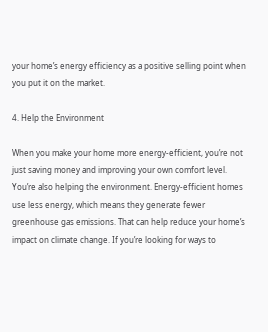your home’s energy efficiency as a positive selling point when you put it on the market.

4. Help the Environment

When you make your home more energy-efficient, you’re not just saving money and improving your own comfort level. You’re also helping the environment. Energy-efficient homes use less energy, which means they generate fewer greenhouse gas emissions. That can help reduce your home’s impact on climate change. If you’re looking for ways to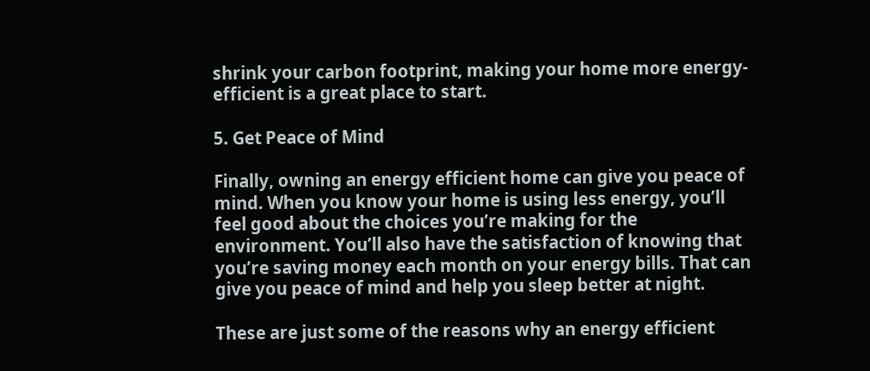shrink your carbon footprint, making your home more energy-efficient is a great place to start.

5. Get Peace of Mind

Finally, owning an energy efficient home can give you peace of mind. When you know your home is using less energy, you’ll feel good about the choices you’re making for the environment. You’ll also have the satisfaction of knowing that you’re saving money each month on your energy bills. That can give you peace of mind and help you sleep better at night.

These are just some of the reasons why an energy efficient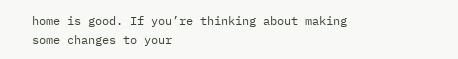home is good. If you’re thinking about making some changes to your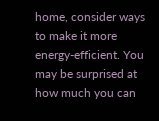home, consider ways to make it more energy-efficient. You may be surprised at how much you can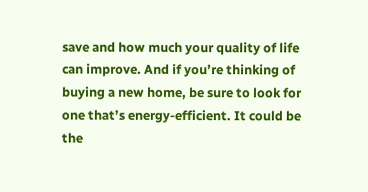save and how much your quality of life can improve. And if you’re thinking of buying a new home, be sure to look for one that’s energy-efficient. It could be the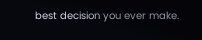best decision you ever make.